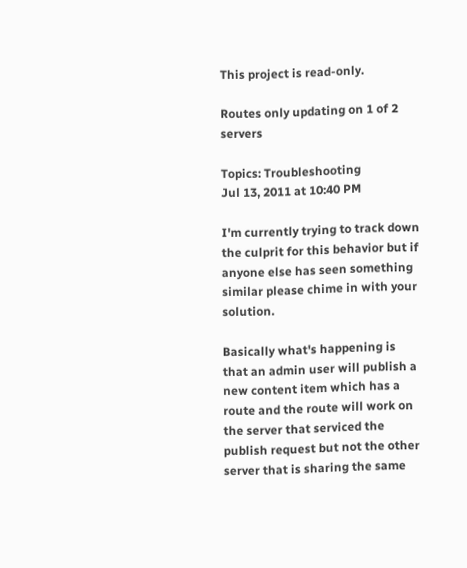This project is read-only.

Routes only updating on 1 of 2 servers

Topics: Troubleshooting
Jul 13, 2011 at 10:40 PM

I'm currently trying to track down the culprit for this behavior but if anyone else has seen something similar please chime in with your solution.

Basically what's happening is that an admin user will publish a new content item which has a route and the route will work on the server that serviced the publish request but not the other server that is sharing the same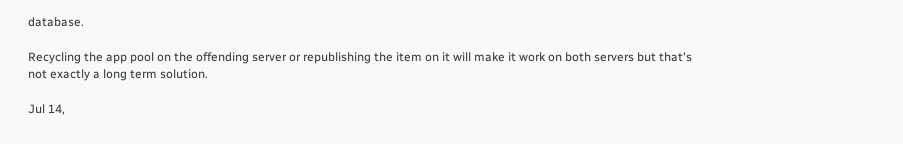database.

Recycling the app pool on the offending server or republishing the item on it will make it work on both servers but that's not exactly a long term solution.

Jul 14,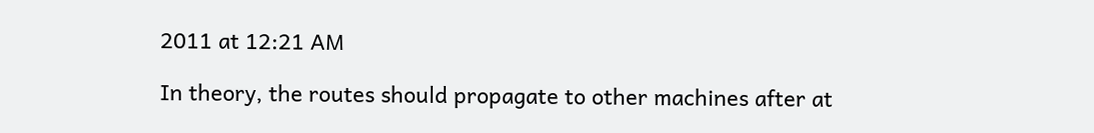2011 at 12:21 AM

In theory, the routes should propagate to other machines after at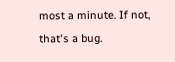most a minute. If not, that's a bug.